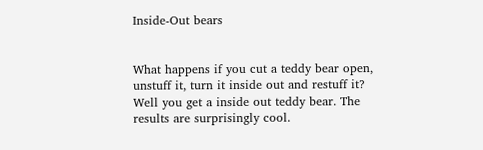Inside-Out bears


What happens if you cut a teddy bear open, unstuff it, turn it inside out and restuff it? Well you get a inside out teddy bear. The results are surprisingly cool.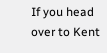If you head over to Kent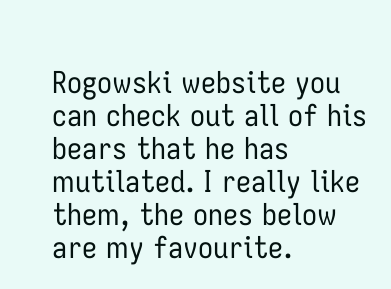Rogowski website you can check out all of his bears that he has mutilated. I really like them, the ones below are my favourite.